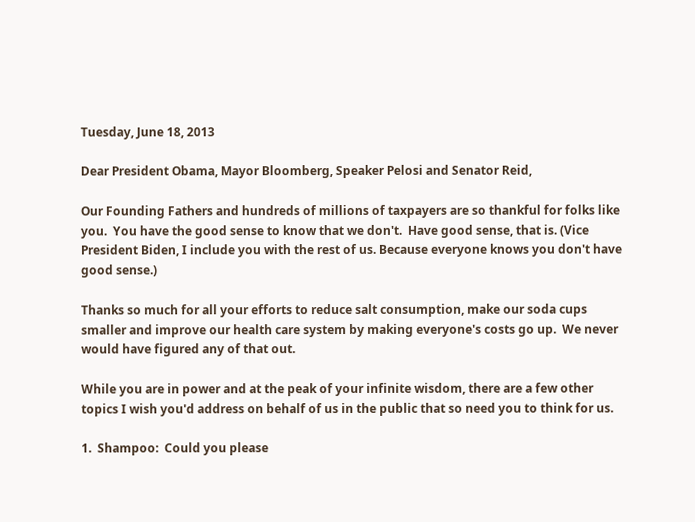Tuesday, June 18, 2013

Dear President Obama, Mayor Bloomberg, Speaker Pelosi and Senator Reid,

Our Founding Fathers and hundreds of millions of taxpayers are so thankful for folks like you.  You have the good sense to know that we don't.  Have good sense, that is. (Vice President Biden, I include you with the rest of us. Because everyone knows you don't have good sense.)

Thanks so much for all your efforts to reduce salt consumption, make our soda cups smaller and improve our health care system by making everyone's costs go up.  We never would have figured any of that out.

While you are in power and at the peak of your infinite wisdom, there are a few other topics I wish you'd address on behalf of us in the public that so need you to think for us.

1.  Shampoo:  Could you please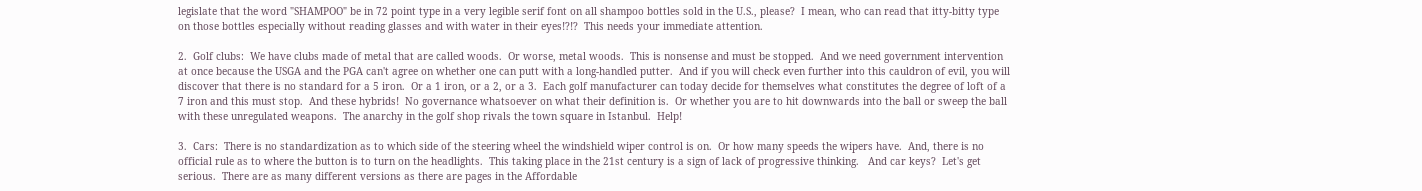legislate that the word "SHAMPOO" be in 72 point type in a very legible serif font on all shampoo bottles sold in the U.S., please?  I mean, who can read that itty-bitty type on those bottles especially without reading glasses and with water in their eyes!?!?  This needs your immediate attention.

2.  Golf clubs:  We have clubs made of metal that are called woods.  Or worse, metal woods.  This is nonsense and must be stopped.  And we need government intervention at once because the USGA and the PGA can't agree on whether one can putt with a long-handled putter.  And if you will check even further into this cauldron of evil, you will discover that there is no standard for a 5 iron.  Or a 1 iron, or a 2, or a 3.  Each golf manufacturer can today decide for themselves what constitutes the degree of loft of a 7 iron and this must stop.  And these hybrids!  No governance whatsoever on what their definition is.  Or whether you are to hit downwards into the ball or sweep the ball with these unregulated weapons.  The anarchy in the golf shop rivals the town square in Istanbul.  Help!

3.  Cars:  There is no standardization as to which side of the steering wheel the windshield wiper control is on.  Or how many speeds the wipers have.  And, there is no official rule as to where the button is to turn on the headlights.  This taking place in the 21st century is a sign of lack of progressive thinking.   And car keys?  Let's get serious.  There are as many different versions as there are pages in the Affordable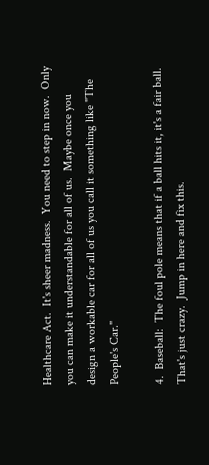Healthcare Act.  It's sheer madness.  You need to step in now.  Only you can make it understandable for all of us.  Maybe once you design a workable car for all of us you call it something like "The People's Car."

4.  Baseball:  The foul pole means that if a ball hits it, it's a fair ball.  That's just crazy.  Jump in here and fix this.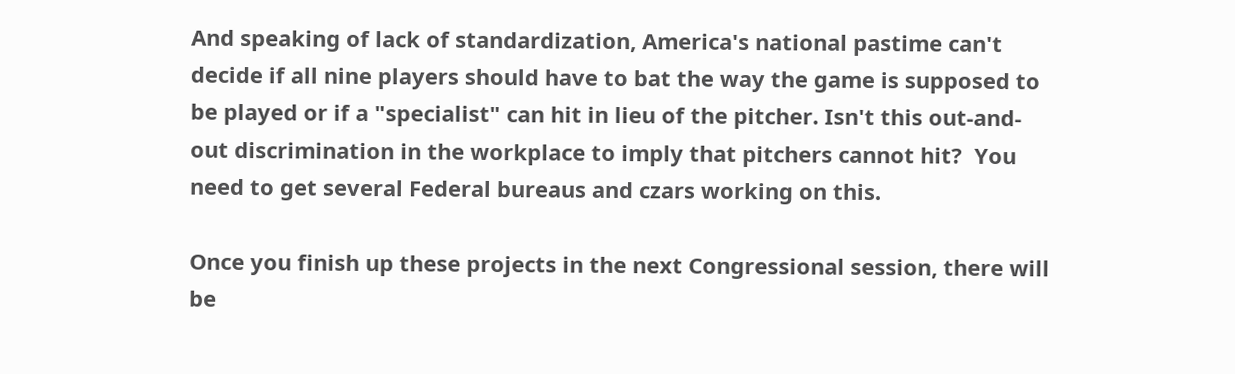And speaking of lack of standardization, America's national pastime can't decide if all nine players should have to bat the way the game is supposed to be played or if a "specialist" can hit in lieu of the pitcher. Isn't this out-and-out discrimination in the workplace to imply that pitchers cannot hit?  You need to get several Federal bureaus and czars working on this.

Once you finish up these projects in the next Congressional session, there will be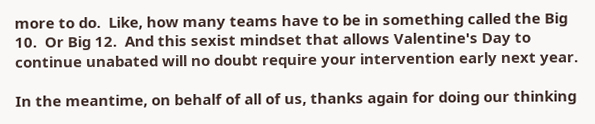more to do.  Like, how many teams have to be in something called the Big 10.  Or Big 12.  And this sexist mindset that allows Valentine's Day to continue unabated will no doubt require your intervention early next year.

In the meantime, on behalf of all of us, thanks again for doing our thinking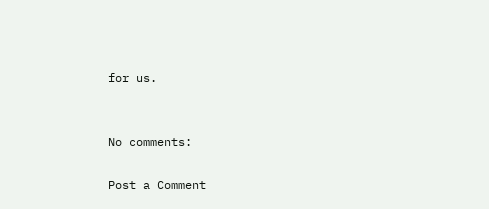for us.


No comments:

Post a Comment